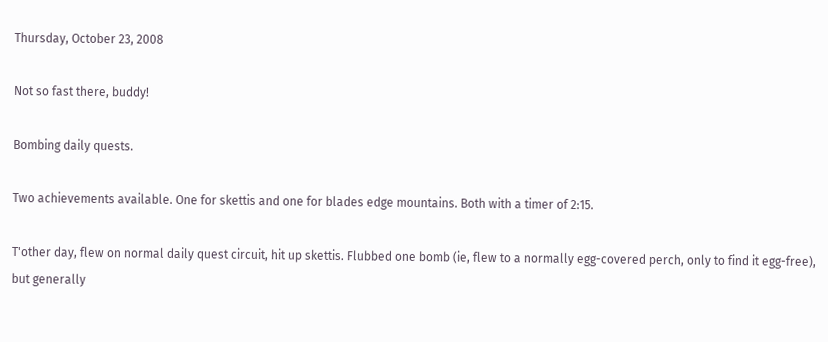Thursday, October 23, 2008

Not so fast there, buddy!

Bombing daily quests.

Two achievements available. One for skettis and one for blades edge mountains. Both with a timer of 2:15.

T'other day, flew on normal daily quest circuit, hit up skettis. Flubbed one bomb (ie, flew to a normally egg-covered perch, only to find it egg-free), but generally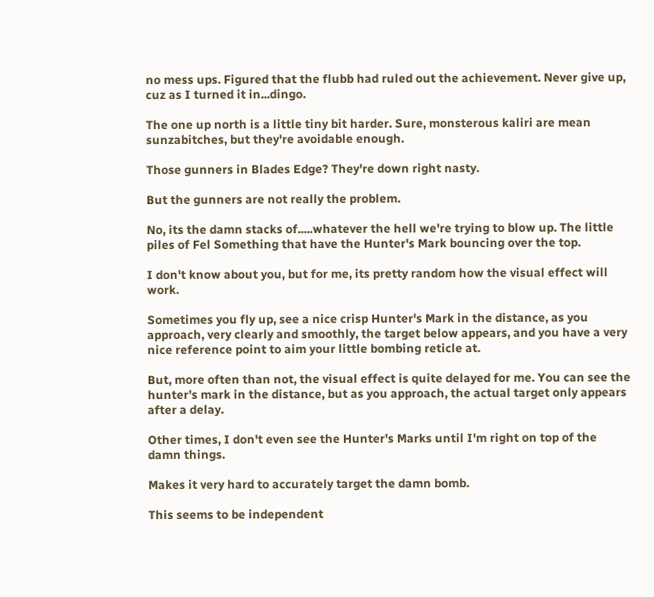no mess ups. Figured that the flubb had ruled out the achievement. Never give up, cuz as I turned it in...dingo.

The one up north is a little tiny bit harder. Sure, monsterous kaliri are mean sunzabitches, but they're avoidable enough.

Those gunners in Blades Edge? They're down right nasty.

But the gunners are not really the problem.

No, its the damn stacks of.....whatever the hell we're trying to blow up. The little piles of Fel Something that have the Hunter's Mark bouncing over the top.

I don't know about you, but for me, its pretty random how the visual effect will work.

Sometimes you fly up, see a nice crisp Hunter's Mark in the distance, as you approach, very clearly and smoothly, the target below appears, and you have a very nice reference point to aim your little bombing reticle at.

But, more often than not, the visual effect is quite delayed for me. You can see the hunter's mark in the distance, but as you approach, the actual target only appears after a delay.

Other times, I don't even see the Hunter's Marks until I'm right on top of the damn things.

Makes it very hard to accurately target the damn bomb.

This seems to be independent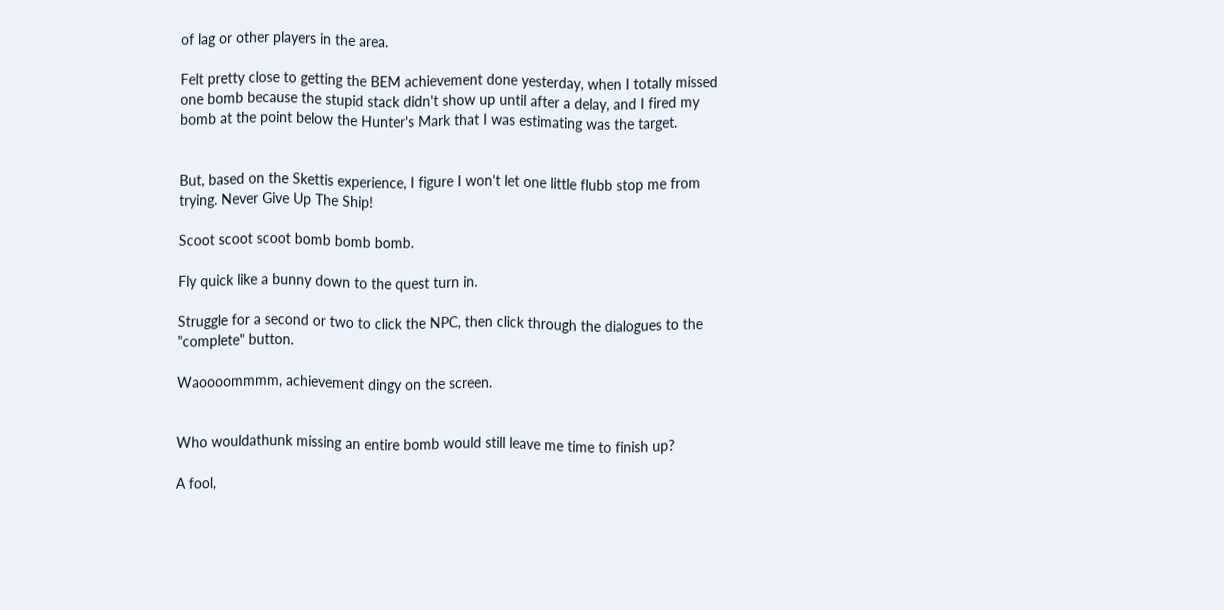of lag or other players in the area.

Felt pretty close to getting the BEM achievement done yesterday, when I totally missed one bomb because the stupid stack didn't show up until after a delay, and I fired my bomb at the point below the Hunter's Mark that I was estimating was the target.


But, based on the Skettis experience, I figure I won't let one little flubb stop me from trying. Never Give Up The Ship!

Scoot scoot scoot bomb bomb bomb.

Fly quick like a bunny down to the quest turn in.

Struggle for a second or two to click the NPC, then click through the dialogues to the "complete" button.

Waoooommmm, achievement dingy on the screen.


Who wouldathunk missing an entire bomb would still leave me time to finish up?

A fool,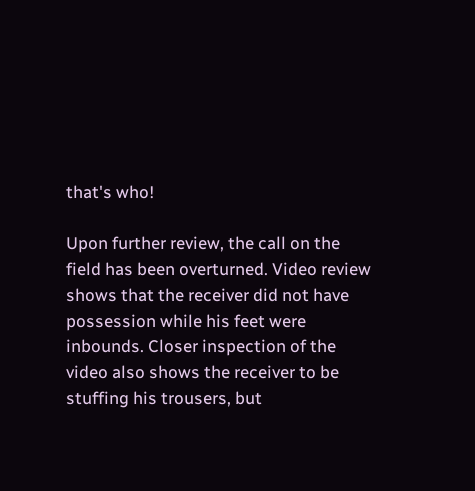that's who!

Upon further review, the call on the field has been overturned. Video review shows that the receiver did not have possession while his feet were inbounds. Closer inspection of the video also shows the receiver to be stuffing his trousers, but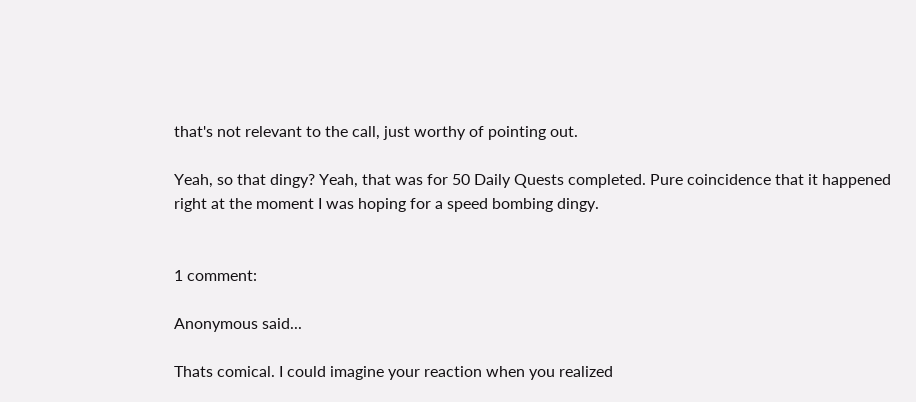that's not relevant to the call, just worthy of pointing out.

Yeah, so that dingy? Yeah, that was for 50 Daily Quests completed. Pure coincidence that it happened right at the moment I was hoping for a speed bombing dingy.


1 comment:

Anonymous said...

Thats comical. I could imagine your reaction when you realized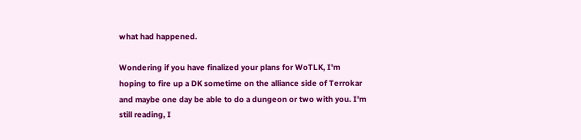what had happened.

Wondering if you have finalized your plans for WoTLK, I'm hoping to fire up a DK sometime on the alliance side of Terrokar and maybe one day be able to do a dungeon or two with you. I'm still reading, I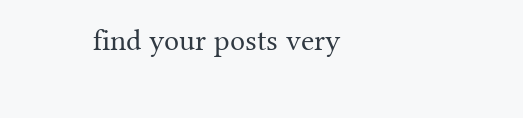find your posts very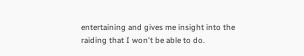entertaining and gives me insight into the raiding that I won't be able to do.